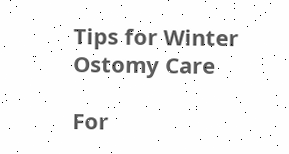Tips for Winter Ostomy Care

For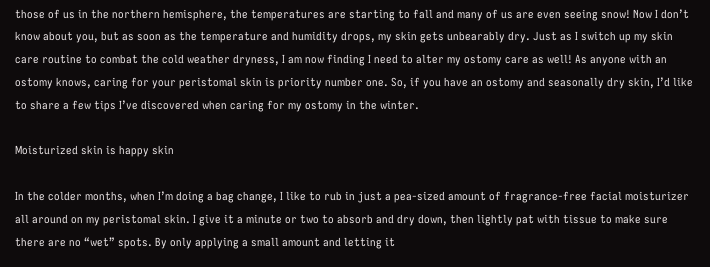those of us in the northern hemisphere, the temperatures are starting to fall and many of us are even seeing snow! Now I don’t know about you, but as soon as the temperature and humidity drops, my skin gets unbearably dry. Just as I switch up my skin care routine to combat the cold weather dryness, I am now finding I need to alter my ostomy care as well! As anyone with an ostomy knows, caring for your peristomal skin is priority number one. So, if you have an ostomy and seasonally dry skin, I’d like to share a few tips I’ve discovered when caring for my ostomy in the winter.

Moisturized skin is happy skin

In the colder months, when I’m doing a bag change, I like to rub in just a pea-sized amount of fragrance-free facial moisturizer all around on my peristomal skin. I give it a minute or two to absorb and dry down, then lightly pat with tissue to make sure there are no “wet” spots. By only applying a small amount and letting it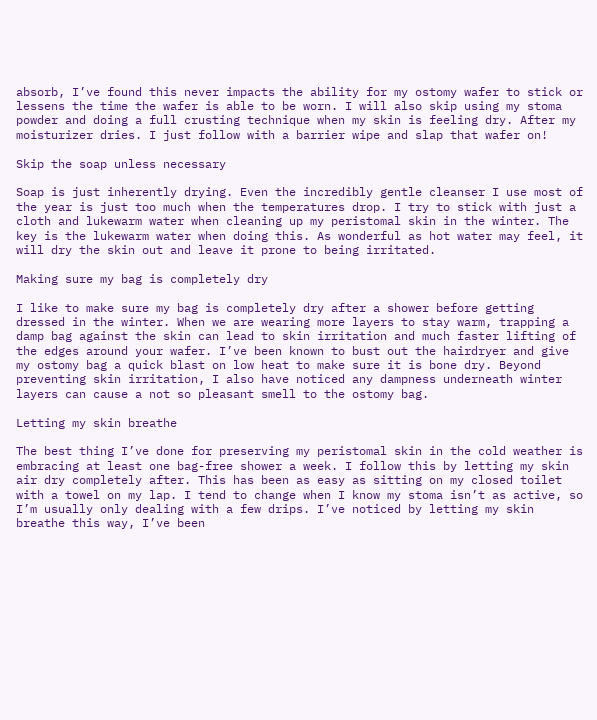absorb, I’ve found this never impacts the ability for my ostomy wafer to stick or lessens the time the wafer is able to be worn. I will also skip using my stoma powder and doing a full crusting technique when my skin is feeling dry. After my moisturizer dries. I just follow with a barrier wipe and slap that wafer on!

Skip the soap unless necessary

Soap is just inherently drying. Even the incredibly gentle cleanser I use most of the year is just too much when the temperatures drop. I try to stick with just a cloth and lukewarm water when cleaning up my peristomal skin in the winter. The key is the lukewarm water when doing this. As wonderful as hot water may feel, it will dry the skin out and leave it prone to being irritated.

Making sure my bag is completely dry

I like to make sure my bag is completely dry after a shower before getting dressed in the winter. When we are wearing more layers to stay warm, trapping a damp bag against the skin can lead to skin irritation and much faster lifting of the edges around your wafer. I’ve been known to bust out the hairdryer and give my ostomy bag a quick blast on low heat to make sure it is bone dry. Beyond preventing skin irritation, I also have noticed any dampness underneath winter layers can cause a not so pleasant smell to the ostomy bag.

Letting my skin breathe

The best thing I’ve done for preserving my peristomal skin in the cold weather is embracing at least one bag-free shower a week. I follow this by letting my skin air dry completely after. This has been as easy as sitting on my closed toilet with a towel on my lap. I tend to change when I know my stoma isn’t as active, so I’m usually only dealing with a few drips. I’ve noticed by letting my skin breathe this way, I’ve been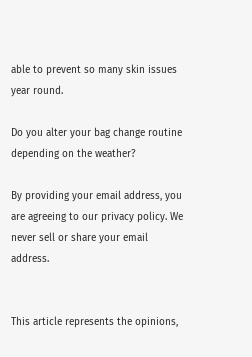able to prevent so many skin issues year round.

Do you alter your bag change routine depending on the weather?

By providing your email address, you are agreeing to our privacy policy. We never sell or share your email address.


This article represents the opinions,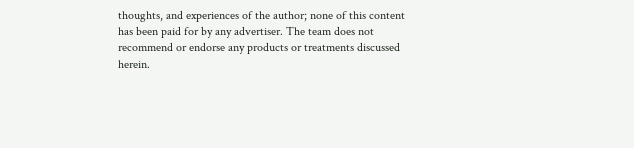thoughts, and experiences of the author; none of this content has been paid for by any advertiser. The team does not recommend or endorse any products or treatments discussed herein.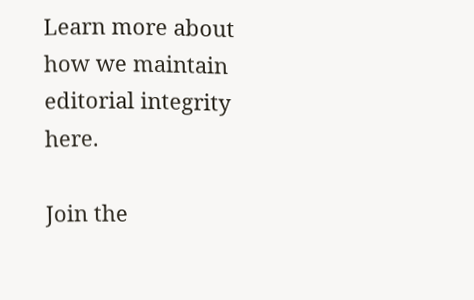Learn more about how we maintain editorial integrity here.

Join the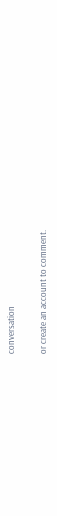conversation

or create an account to comment.